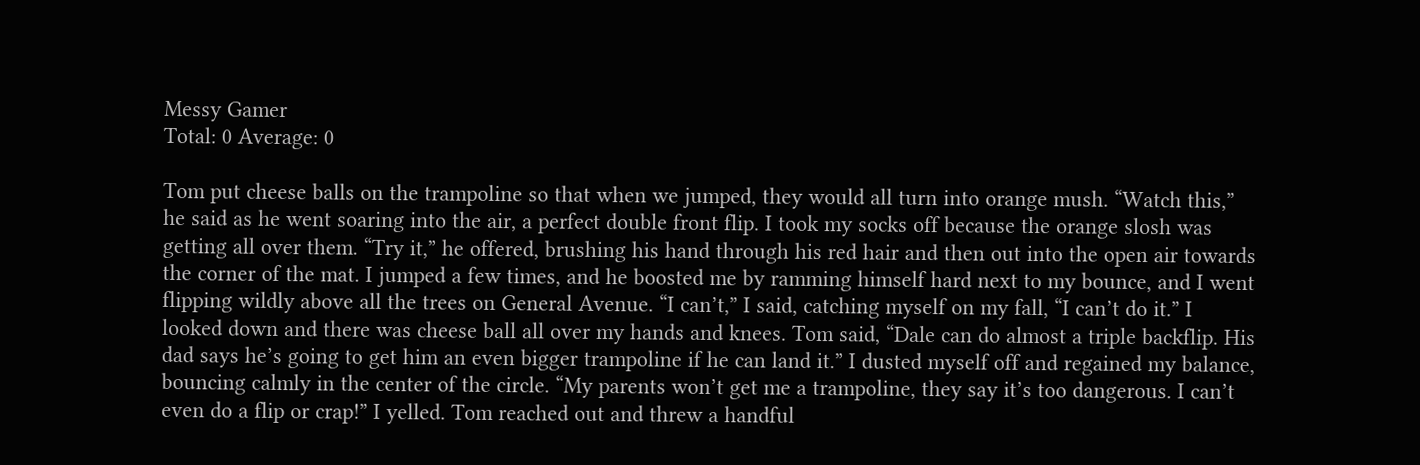Messy Gamer
Total: 0 Average: 0

Tom put cheese balls on the trampoline so that when we jumped, they would all turn into orange mush. “Watch this,” he said as he went soaring into the air, a perfect double front flip. I took my socks off because the orange slosh was getting all over them. “Try it,” he offered, brushing his hand through his red hair and then out into the open air towards the corner of the mat. I jumped a few times, and he boosted me by ramming himself hard next to my bounce, and I went flipping wildly above all the trees on General Avenue. “I can’t,” I said, catching myself on my fall, “I can’t do it.” I looked down and there was cheese ball all over my hands and knees. Tom said, “Dale can do almost a triple backflip. His dad says he’s going to get him an even bigger trampoline if he can land it.” I dusted myself off and regained my balance, bouncing calmly in the center of the circle. “My parents won’t get me a trampoline, they say it’s too dangerous. I can’t even do a flip or crap!” I yelled. Tom reached out and threw a handful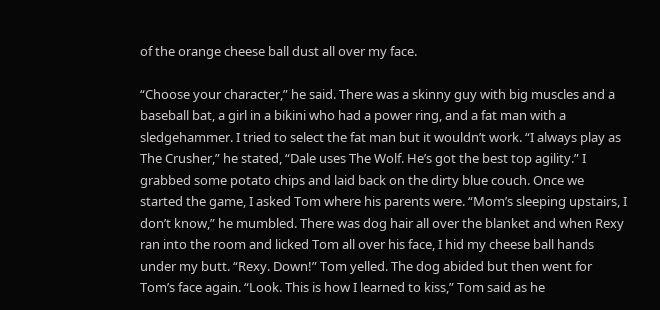of the orange cheese ball dust all over my face.

“Choose your character,” he said. There was a skinny guy with big muscles and a baseball bat, a girl in a bikini who had a power ring, and a fat man with a sledgehammer. I tried to select the fat man but it wouldn’t work. “I always play as The Crusher,” he stated, “Dale uses The Wolf. He’s got the best top agility.” I grabbed some potato chips and laid back on the dirty blue couch. Once we started the game, I asked Tom where his parents were. “Mom’s sleeping upstairs, I don’t know,” he mumbled. There was dog hair all over the blanket and when Rexy ran into the room and licked Tom all over his face, I hid my cheese ball hands under my butt. “Rexy. Down!” Tom yelled. The dog abided but then went for Tom’s face again. “Look. This is how I learned to kiss,” Tom said as he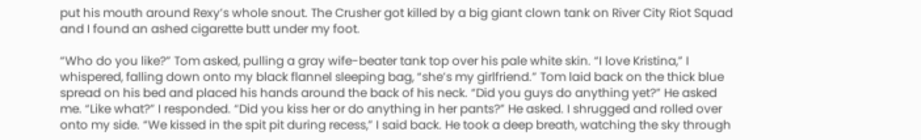put his mouth around Rexy’s whole snout. The Crusher got killed by a big giant clown tank on River City Riot Squad and I found an ashed cigarette butt under my foot.

“Who do you like?” Tom asked, pulling a gray wife-beater tank top over his pale white skin. “I love Kristina,” I whispered, falling down onto my black flannel sleeping bag, “she’s my girlfriend.” Tom laid back on the thick blue spread on his bed and placed his hands around the back of his neck. “Did you guys do anything yet?” He asked me. “Like what?” I responded. “Did you kiss her or do anything in her pants?” He asked. I shrugged and rolled over onto my side. “We kissed in the spit pit during recess,” I said back. He took a deep breath, watching the sky through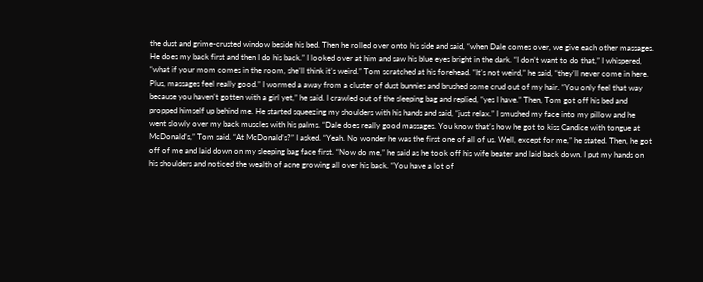the dust and grime-crusted window beside his bed. Then he rolled over onto his side and said, “when Dale comes over, we give each other massages. He does my back first and then I do his back.” I looked over at him and saw his blue eyes bright in the dark. “I don’t want to do that,” I whispered, “what if your mom comes in the room, she’ll think it’s weird.” Tom scratched at his forehead. “It’s not weird,” he said, “they’ll never come in here. Plus, massages feel really good.” I wormed a away from a cluster of dust bunnies and brushed some crud out of my hair. “You only feel that way because you haven’t gotten with a girl yet,” he said. I crawled out of the sleeping bag and replied, “yes I have.” Then, Tom got off his bed and propped himself up behind me. He started squeezing my shoulders with his hands and said, “just relax.” I smushed my face into my pillow and he went slowly over my back muscles with his palms. “Dale does really good massages. You know that’s how he got to kiss Candice with tongue at McDonald’s,” Tom said. “At McDonald’s?” I asked. “Yeah. No wonder he was the first one of all of us. Well, except for me,” he stated. Then, he got off of me and laid down on my sleeping bag face first. “Now do me,” he said as he took off his wife beater and laid back down. I put my hands on his shoulders and noticed the wealth of acne growing all over his back. “You have a lot of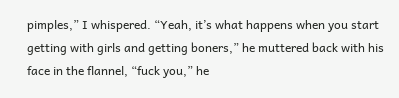pimples,” I whispered. “Yeah, it’s what happens when you start getting with girls and getting boners,” he muttered back with his face in the flannel, “fuck you,” he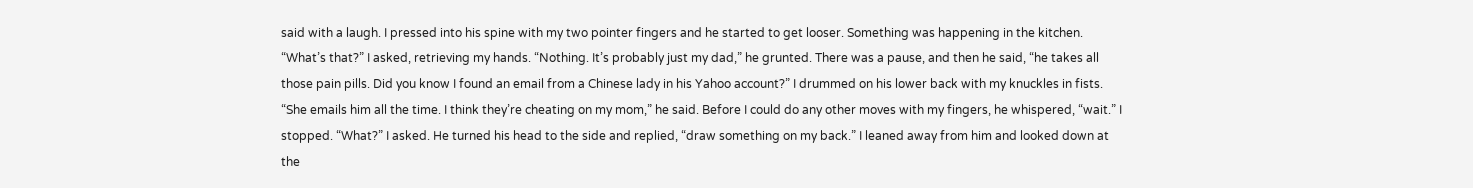said with a laugh. I pressed into his spine with my two pointer fingers and he started to get looser. Something was happening in the kitchen. “What’s that?” I asked, retrieving my hands. “Nothing. It’s probably just my dad,” he grunted. There was a pause, and then he said, “he takes all those pain pills. Did you know I found an email from a Chinese lady in his Yahoo account?” I drummed on his lower back with my knuckles in fists. “She emails him all the time. I think they’re cheating on my mom,” he said. Before I could do any other moves with my fingers, he whispered, “wait.” I stopped. “What?” I asked. He turned his head to the side and replied, “draw something on my back.” I leaned away from him and looked down at the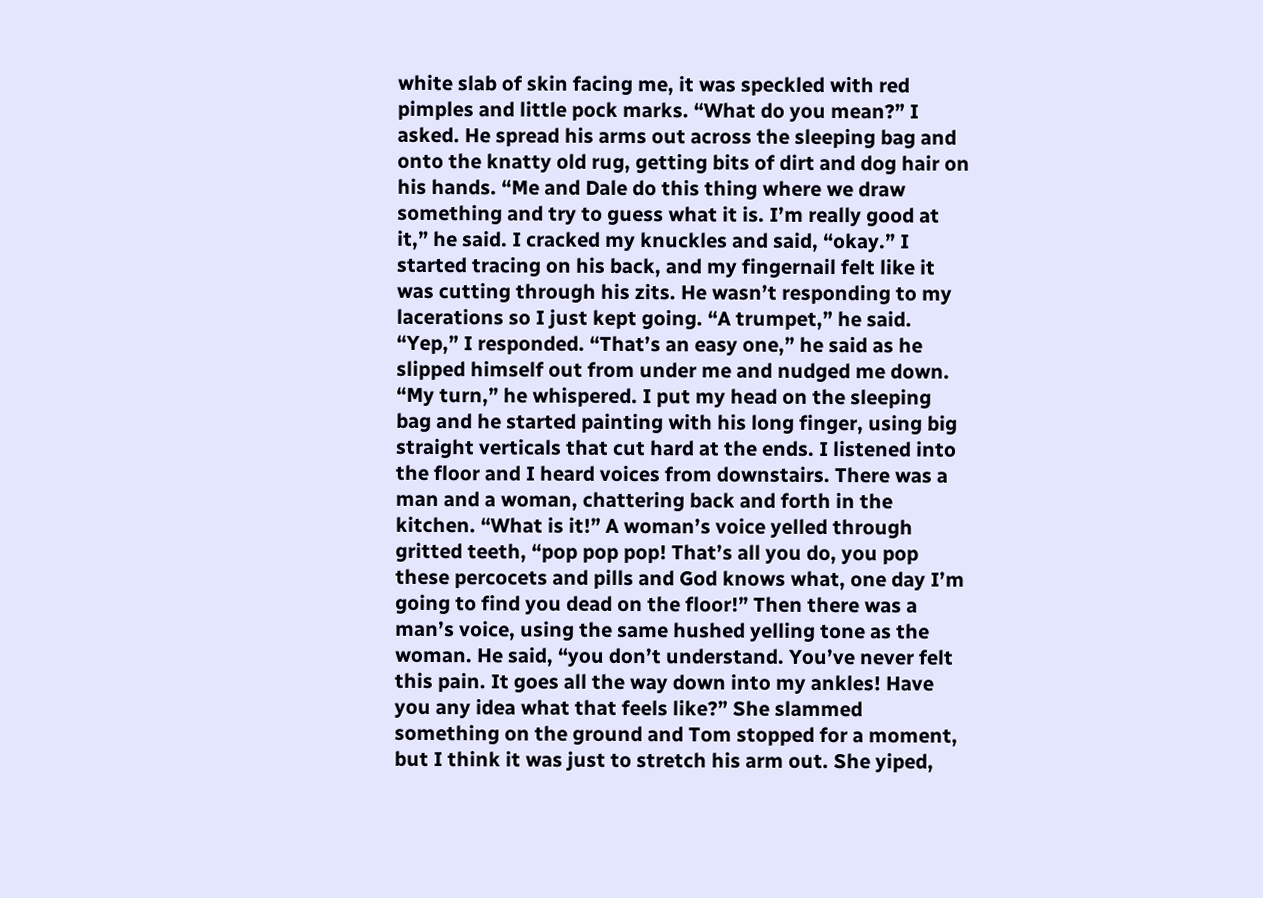white slab of skin facing me, it was speckled with red pimples and little pock marks. “What do you mean?” I asked. He spread his arms out across the sleeping bag and onto the knatty old rug, getting bits of dirt and dog hair on his hands. “Me and Dale do this thing where we draw something and try to guess what it is. I’m really good at it,” he said. I cracked my knuckles and said, “okay.” I started tracing on his back, and my fingernail felt like it was cutting through his zits. He wasn’t responding to my lacerations so I just kept going. “A trumpet,” he said. “Yep,” I responded. “That’s an easy one,” he said as he slipped himself out from under me and nudged me down. “My turn,” he whispered. I put my head on the sleeping bag and he started painting with his long finger, using big straight verticals that cut hard at the ends. I listened into the floor and I heard voices from downstairs. There was a man and a woman, chattering back and forth in the kitchen. “What is it!” A woman’s voice yelled through gritted teeth, “pop pop pop! That’s all you do, you pop these percocets and pills and God knows what, one day I’m going to find you dead on the floor!” Then there was a man’s voice, using the same hushed yelling tone as the woman. He said, “you don’t understand. You’ve never felt this pain. It goes all the way down into my ankles! Have you any idea what that feels like?” She slammed something on the ground and Tom stopped for a moment, but I think it was just to stretch his arm out. She yiped,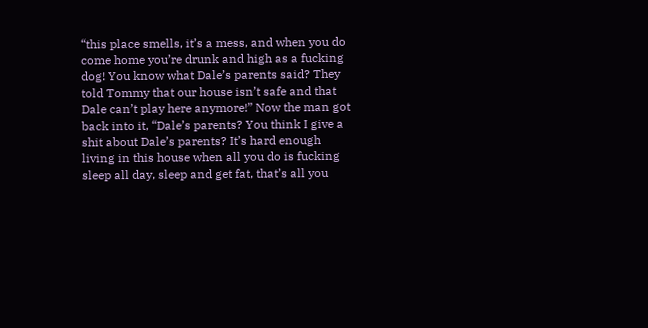“this place smells, it’s a mess, and when you do come home you’re drunk and high as a fucking dog! You know what Dale’s parents said? They told Tommy that our house isn’t safe and that Dale can’t play here anymore!” Now the man got back into it, “Dale’s parents? You think I give a shit about Dale’s parents? It’s hard enough living in this house when all you do is fucking sleep all day, sleep and get fat, that’s all you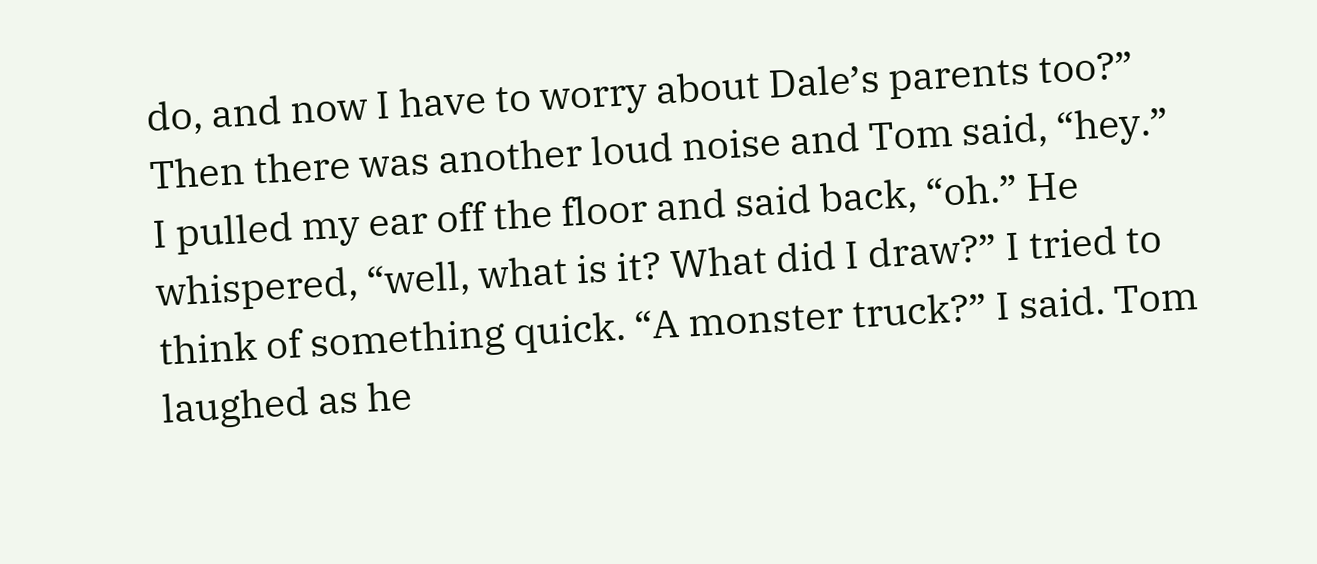do, and now I have to worry about Dale’s parents too?” Then there was another loud noise and Tom said, “hey.” I pulled my ear off the floor and said back, “oh.” He whispered, “well, what is it? What did I draw?” I tried to think of something quick. “A monster truck?” I said. Tom laughed as he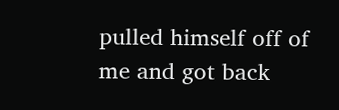pulled himself off of me and got back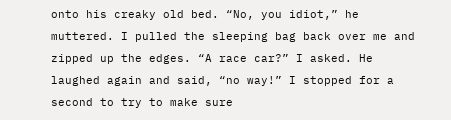onto his creaky old bed. “No, you idiot,” he muttered. I pulled the sleeping bag back over me and zipped up the edges. “A race car?” I asked. He laughed again and said, “no way!” I stopped for a second to try to make sure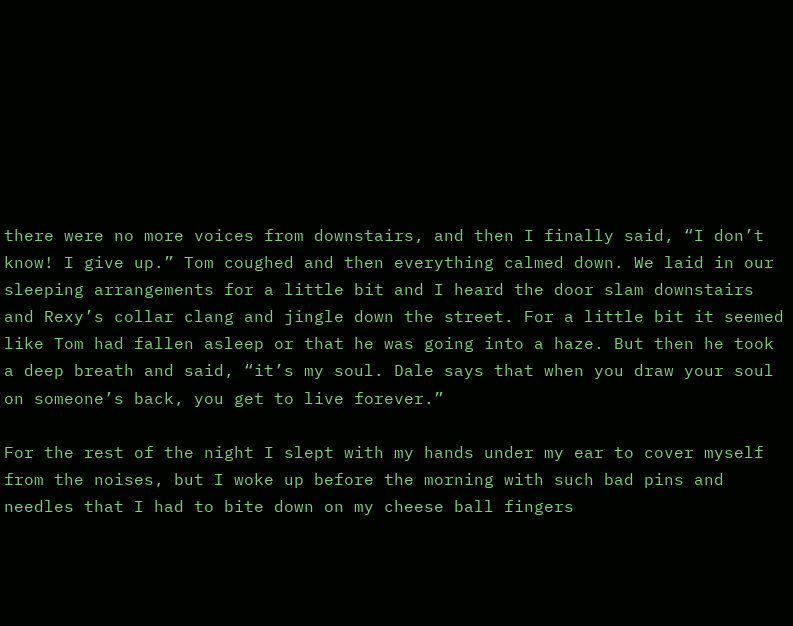there were no more voices from downstairs, and then I finally said, “I don’t know! I give up.” Tom coughed and then everything calmed down. We laid in our sleeping arrangements for a little bit and I heard the door slam downstairs and Rexy’s collar clang and jingle down the street. For a little bit it seemed like Tom had fallen asleep or that he was going into a haze. But then he took a deep breath and said, “it’s my soul. Dale says that when you draw your soul on someone’s back, you get to live forever.”

For the rest of the night I slept with my hands under my ear to cover myself from the noises, but I woke up before the morning with such bad pins and needles that I had to bite down on my cheese ball fingers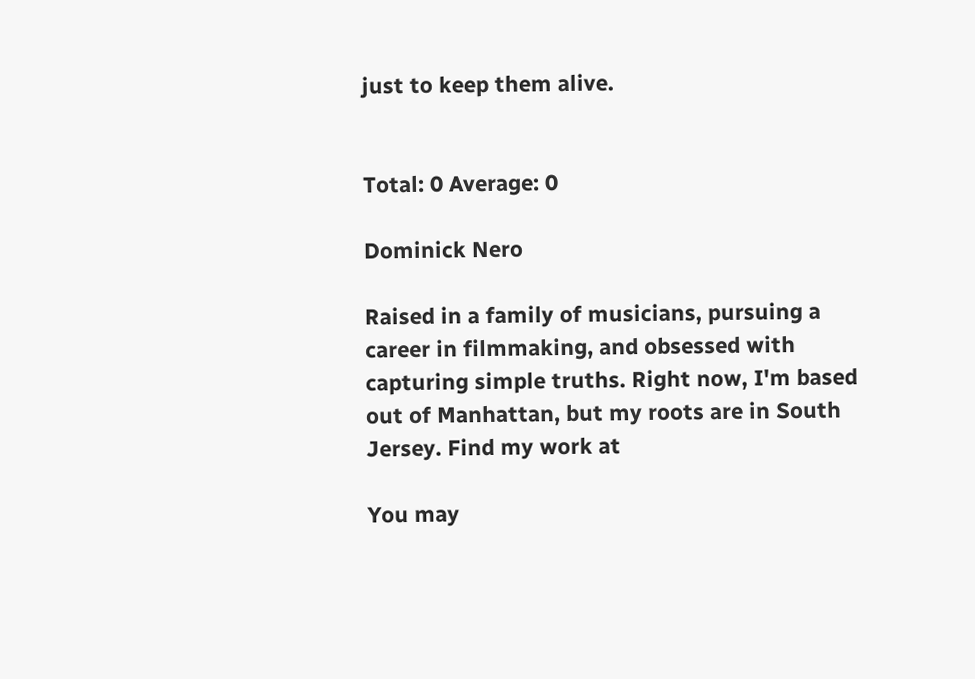just to keep them alive.


Total: 0 Average: 0

Dominick Nero

Raised in a family of musicians, pursuing a career in filmmaking, and obsessed with capturing simple truths. Right now, I'm based out of Manhattan, but my roots are in South Jersey. Find my work at

You may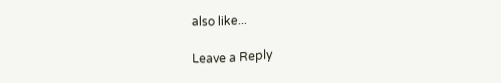also like...

Leave a Reply